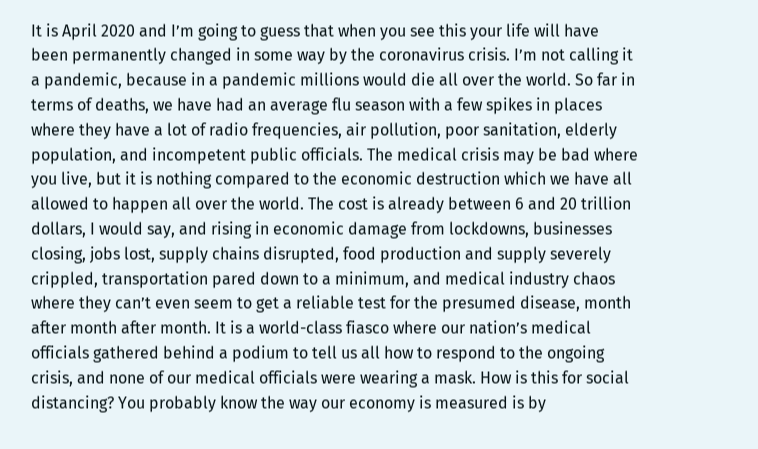It is April 2020 and I’m going to guess that when you see this your life will have been permanently changed in some way by the coronavirus crisis. I’m not calling it a pandemic, because in a pandemic millions would die all over the world. So far in terms of deaths, we have had an average flu season with a few spikes in places where they have a lot of radio frequencies, air pollution, poor sanitation, elderly population, and incompetent public officials. The medical crisis may be bad where you live, but it is nothing compared to the economic destruction which we have all allowed to happen all over the world. The cost is already between 6 and 20 trillion dollars, I would say, and rising in economic damage from lockdowns, businesses closing, jobs lost, supply chains disrupted, food production and supply severely crippled, transportation pared down to a minimum, and medical industry chaos where they can’t even seem to get a reliable test for the presumed disease, month after month after month. It is a world-class fiasco where our nation’s medical officials gathered behind a podium to tell us all how to respond to the ongoing crisis, and none of our medical officials were wearing a mask. How is this for social distancing? You probably know the way our economy is measured is by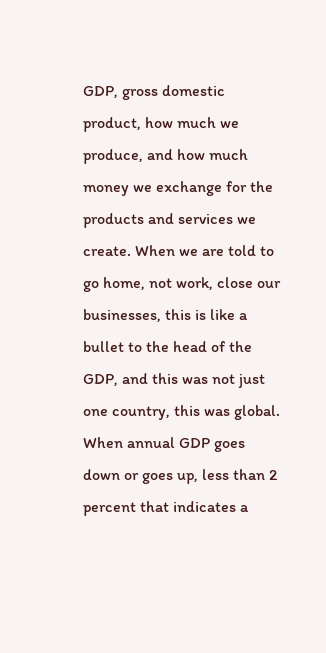GDP, gross domestic product, how much we produce, and how much money we exchange for the products and services we create. When we are told to go home, not work, close our businesses, this is like a bullet to the head of the GDP, and this was not just one country, this was global. When annual GDP goes down or goes up, less than 2 percent that indicates a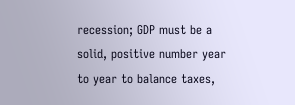recession; GDP must be a solid, positive number year to year to balance taxes,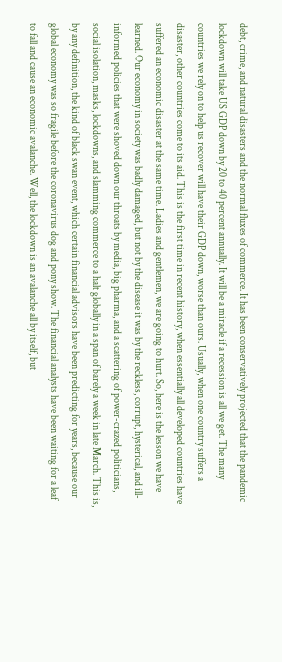debt, crime, and natural disasters and the normal fluxes of commerce. It has been conservatively projected that the pandemic lockdown will take US GDP down by 20 to 40 percent annually. It will be a miracle if a recession is all we get. The many countries we rely on to help us recover will have their GDP down, worse than ours. Usually, when one country suffers a disaster, other countries come to its aid. This is the first time in recent history, when essentially all developed countries have suffered an economic disaster at the same time. Ladies and gentlemen, we are going to hurt. So, here is the lesson we have learned. Our economy in society was badly damaged, but not by the disease it was by the reckless, corrupt, hysterical, and ill-informed policies that were shoved down our throats by media, big pharma, and a scattering of power-crazed politicians, social isolation, masks, lockdowns, and slamming commerce to a halt globally in a span of barely a week in late March. This is, by any definition, the kind of black swan event, which certain financial advisors have been predicting for years, because our global economy was so fragile before the coronavirus dog and pony show. The financial analysts have been waiting for a leaf to fall and cause an economic avalanche. Well, the lockdown is an avalanche all by itself, but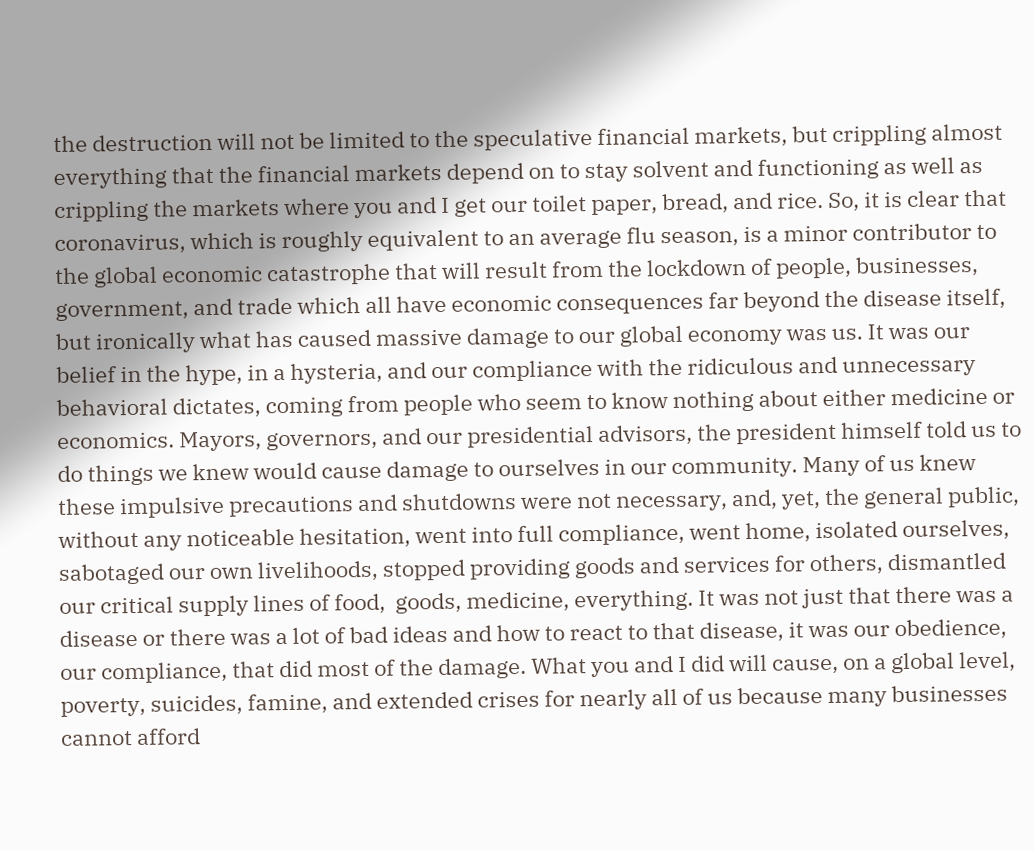the destruction will not be limited to the speculative financial markets, but crippling almost everything that the financial markets depend on to stay solvent and functioning as well as crippling the markets where you and I get our toilet paper, bread, and rice. So, it is clear that coronavirus, which is roughly equivalent to an average flu season, is a minor contributor to the global economic catastrophe that will result from the lockdown of people, businesses, government, and trade which all have economic consequences far beyond the disease itself, but ironically what has caused massive damage to our global economy was us. It was our belief in the hype, in a hysteria, and our compliance with the ridiculous and unnecessary behavioral dictates, coming from people who seem to know nothing about either medicine or economics. Mayors, governors, and our presidential advisors, the president himself told us to do things we knew would cause damage to ourselves in our community. Many of us knew these impulsive precautions and shutdowns were not necessary, and, yet, the general public, without any noticeable hesitation, went into full compliance, went home, isolated ourselves, sabotaged our own livelihoods, stopped providing goods and services for others, dismantled our critical supply lines of food,  goods, medicine, everything. It was not just that there was a disease or there was a lot of bad ideas and how to react to that disease, it was our obedience, our compliance, that did most of the damage. What you and I did will cause, on a global level, poverty, suicides, famine, and extended crises for nearly all of us because many businesses cannot afford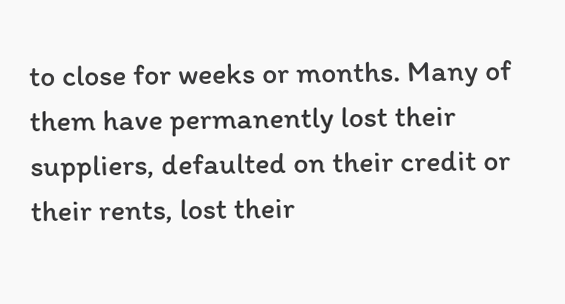to close for weeks or months. Many of them have permanently lost their suppliers, defaulted on their credit or their rents, lost their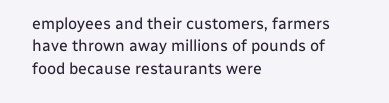employees and their customers, farmers have thrown away millions of pounds of food because restaurants were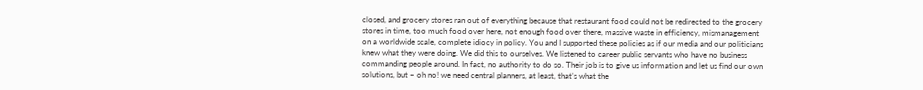closed, and grocery stores ran out of everything because that restaurant food could not be redirected to the grocery stores in time, too much food over here, not enough food over there, massive waste in efficiency, mismanagement on a worldwide scale, complete idiocy in policy. You and I supported these policies as if our media and our politicians knew what they were doing. We did this to ourselves. We listened to career public servants who have no business commanding people around. In fact, no authority to do so. Their job is to give us information and let us find our own solutions, but – oh no! we need central planners, at least, that’s what the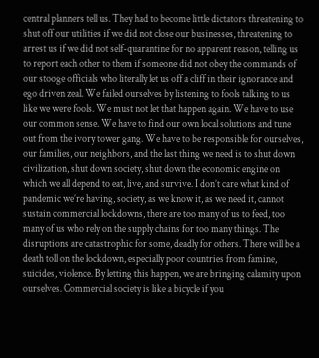central planners tell us. They had to become little dictators threatening to shut off our utilities if we did not close our businesses, threatening to arrest us if we did not self-quarantine for no apparent reason, telling us to report each other to them if someone did not obey the commands of our stooge officials who literally let us off a cliff in their ignorance and ego driven zeal. We failed ourselves by listening to fools talking to us like we were fools. We must not let that happen again. We have to use our common sense. We have to find our own local solutions and tune out from the ivory tower gang. We have to be responsible for ourselves, our families, our neighbors, and the last thing we need is to shut down civilization, shut down society, shut down the economic engine on which we all depend to eat, live, and survive. I don’t care what kind of pandemic we’re having, society, as we know it, as we need it, cannot sustain commercial lockdowns, there are too many of us to feed, too many of us who rely on the supply chains for too many things. The disruptions are catastrophic for some, deadly for others. There will be a death toll on the lockdown, especially poor countries from famine, suicides, violence. By letting this happen, we are bringing calamity upon ourselves. Commercial society is like a bicycle if you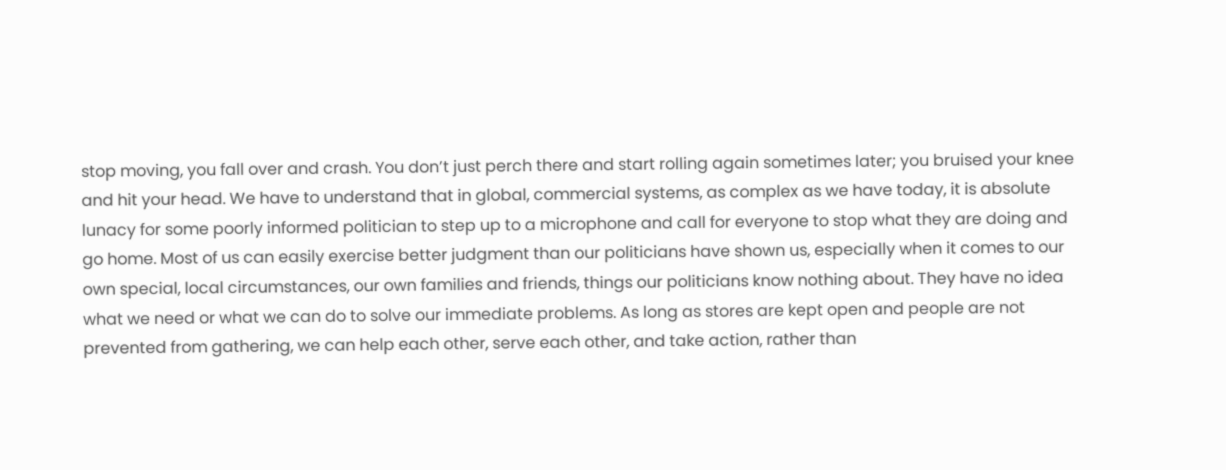stop moving, you fall over and crash. You don’t just perch there and start rolling again sometimes later; you bruised your knee and hit your head. We have to understand that in global, commercial systems, as complex as we have today, it is absolute lunacy for some poorly informed politician to step up to a microphone and call for everyone to stop what they are doing and go home. Most of us can easily exercise better judgment than our politicians have shown us, especially when it comes to our own special, local circumstances, our own families and friends, things our politicians know nothing about. They have no idea what we need or what we can do to solve our immediate problems. As long as stores are kept open and people are not prevented from gathering, we can help each other, serve each other, and take action, rather than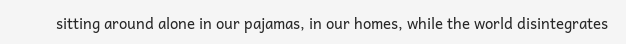sitting around alone in our pajamas, in our homes, while the world disintegrates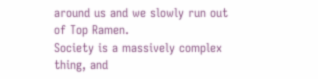around us and we slowly run out of Top Ramen.
Society is a massively complex thing, and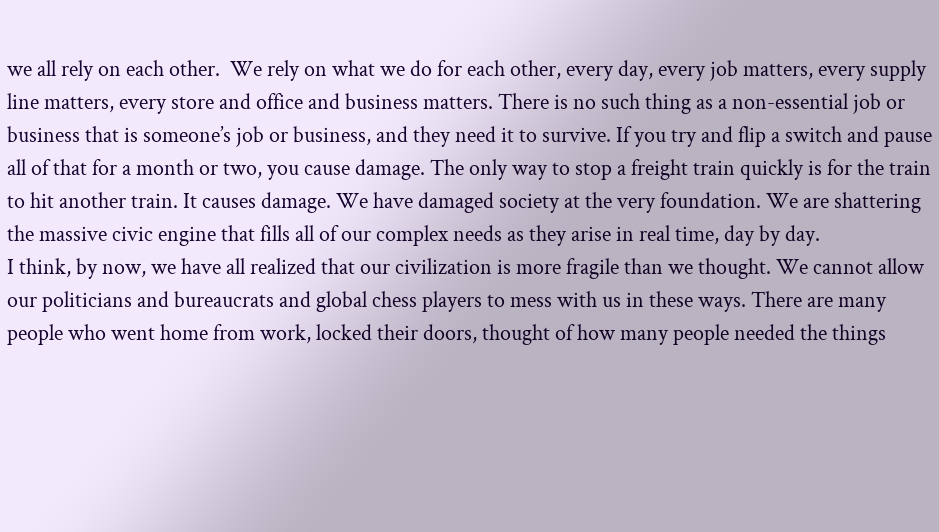we all rely on each other.  We rely on what we do for each other, every day, every job matters, every supply line matters, every store and office and business matters. There is no such thing as a non-essential job or business that is someone’s job or business, and they need it to survive. If you try and flip a switch and pause all of that for a month or two, you cause damage. The only way to stop a freight train quickly is for the train to hit another train. It causes damage. We have damaged society at the very foundation. We are shattering the massive civic engine that fills all of our complex needs as they arise in real time, day by day.
I think, by now, we have all realized that our civilization is more fragile than we thought. We cannot allow our politicians and bureaucrats and global chess players to mess with us in these ways. There are many people who went home from work, locked their doors, thought of how many people needed the things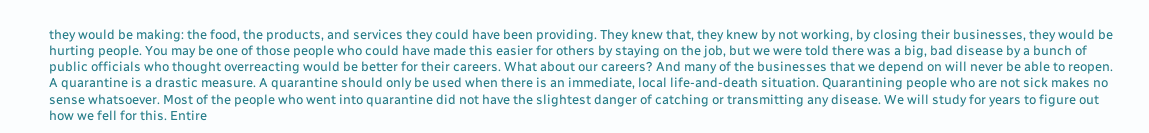they would be making: the food, the products, and services they could have been providing. They knew that, they knew by not working, by closing their businesses, they would be hurting people. You may be one of those people who could have made this easier for others by staying on the job, but we were told there was a big, bad disease by a bunch of public officials who thought overreacting would be better for their careers. What about our careers? And many of the businesses that we depend on will never be able to reopen.
A quarantine is a drastic measure. A quarantine should only be used when there is an immediate, local life-and-death situation. Quarantining people who are not sick makes no sense whatsoever. Most of the people who went into quarantine did not have the slightest danger of catching or transmitting any disease. We will study for years to figure out how we fell for this. Entire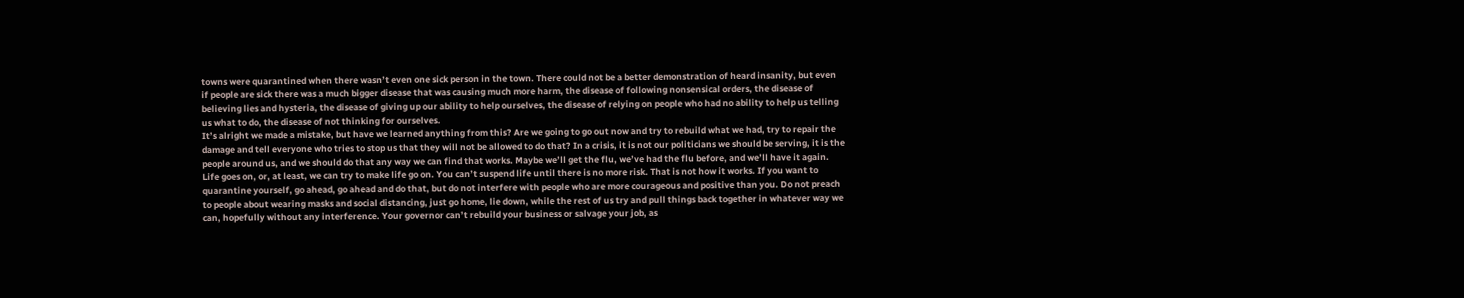towns were quarantined when there wasn’t even one sick person in the town. There could not be a better demonstration of heard insanity, but even if people are sick there was a much bigger disease that was causing much more harm, the disease of following nonsensical orders, the disease of believing lies and hysteria, the disease of giving up our ability to help ourselves, the disease of relying on people who had no ability to help us telling us what to do, the disease of not thinking for ourselves.
It’s alright we made a mistake, but have we learned anything from this? Are we going to go out now and try to rebuild what we had, try to repair the damage and tell everyone who tries to stop us that they will not be allowed to do that? In a crisis, it is not our politicians we should be serving, it is the people around us, and we should do that any way we can find that works. Maybe we’ll get the flu, we’ve had the flu before, and we’ll have it again. Life goes on, or, at least, we can try to make life go on. You can’t suspend life until there is no more risk. That is not how it works. If you want to quarantine yourself, go ahead, go ahead and do that, but do not interfere with people who are more courageous and positive than you. Do not preach to people about wearing masks and social distancing, just go home, lie down, while the rest of us try and pull things back together in whatever way we can, hopefully without any interference. Your governor can’t rebuild your business or salvage your job, as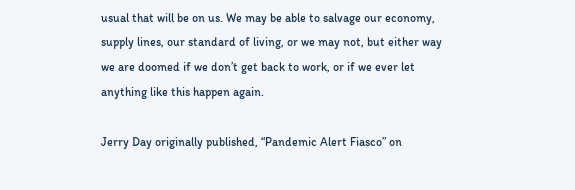usual that will be on us. We may be able to salvage our economy, supply lines, our standard of living, or we may not, but either way we are doomed if we don’t get back to work, or if we ever let anything like this happen again.

Jerry Day originally published, “Pandemic Alert Fiasco” on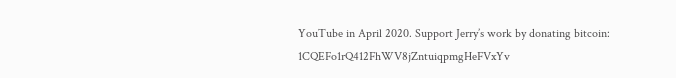YouTube in April 2020. Support Jerry’s work by donating bitcoin: 1CQEFo1rQ412FhWV8jZntuiqpmgHeFVxYv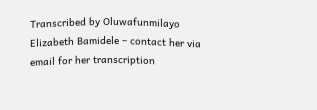Transcribed by Oluwafunmilayo Elizabeth Bamidele – contact her via email for her transcription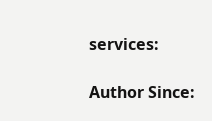services:

Author Since: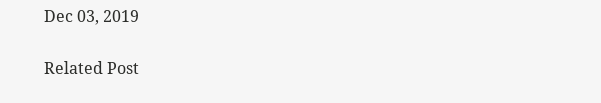Dec 03, 2019

Related Post